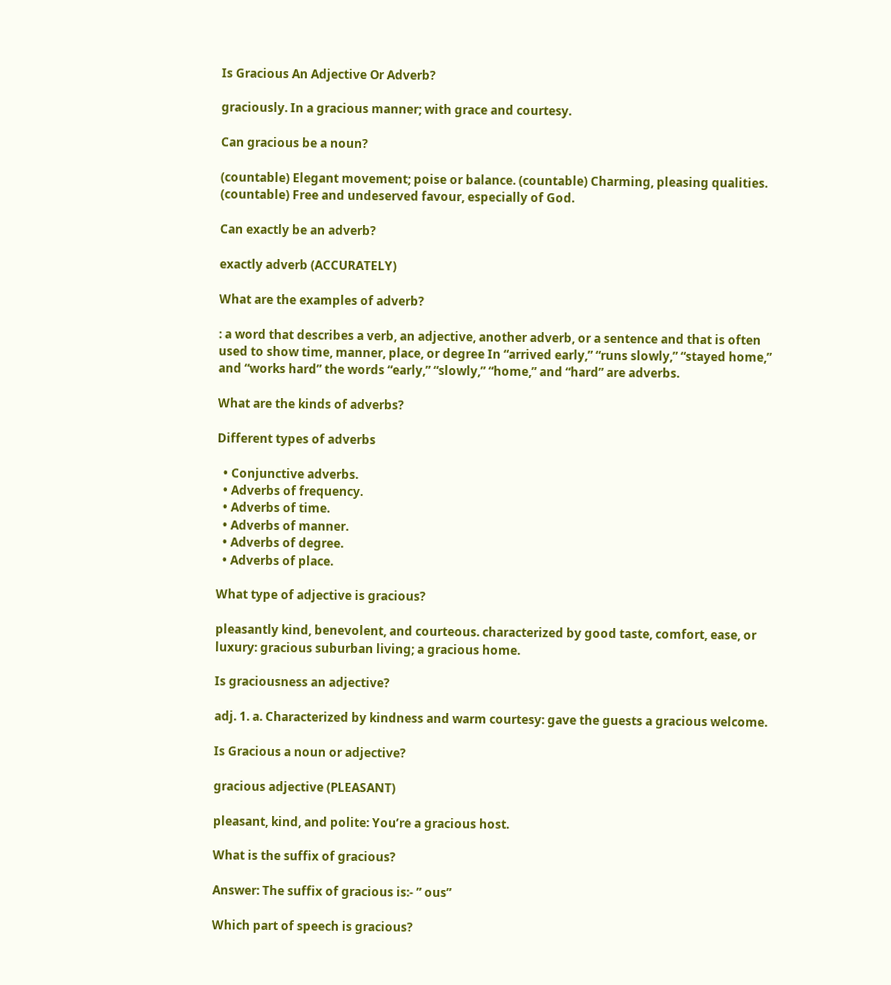Is Gracious An Adjective Or Adverb?

graciously. In a gracious manner; with grace and courtesy.

Can gracious be a noun?

(countable) Elegant movement; poise or balance. (countable) Charming, pleasing qualities. (countable) Free and undeserved favour, especially of God.

Can exactly be an adverb?

exactly adverb (ACCURATELY)

What are the examples of adverb?

: a word that describes a verb, an adjective, another adverb, or a sentence and that is often used to show time, manner, place, or degree In “arrived early,” “runs slowly,” “stayed home,” and “works hard” the words “early,” “slowly,” “home,” and “hard” are adverbs.

What are the kinds of adverbs?

Different types of adverbs

  • Conjunctive adverbs.
  • Adverbs of frequency.
  • Adverbs of time.
  • Adverbs of manner.
  • Adverbs of degree.
  • Adverbs of place.

What type of adjective is gracious?

pleasantly kind, benevolent, and courteous. characterized by good taste, comfort, ease, or luxury: gracious suburban living; a gracious home.

Is graciousness an adjective?

adj. 1. a. Characterized by kindness and warm courtesy: gave the guests a gracious welcome.

Is Gracious a noun or adjective?

gracious adjective (PLEASANT)

pleasant, kind, and polite: You’re a gracious host.

What is the suffix of gracious?

Answer: The suffix of gracious is:- ” ous”

Which part of speech is gracious?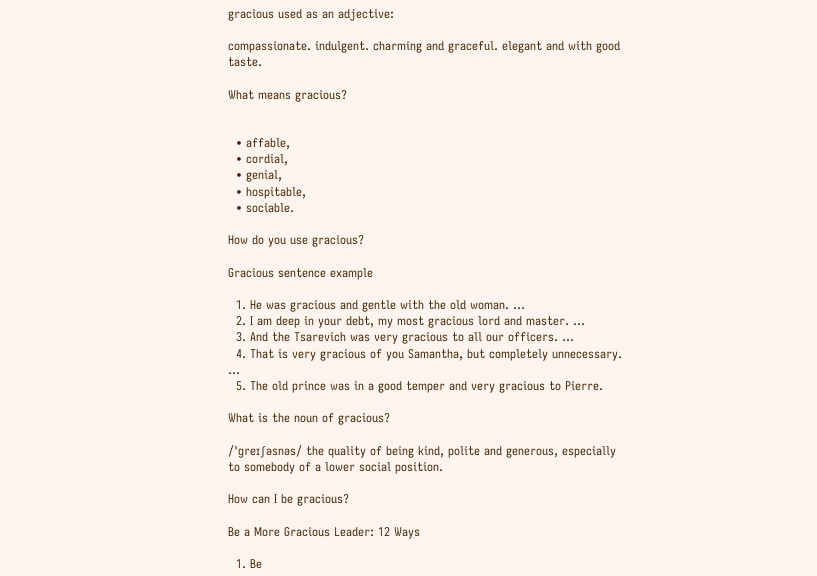gracious used as an adjective:

compassionate. indulgent. charming and graceful. elegant and with good taste.

What means gracious?


  • affable,
  • cordial,
  • genial,
  • hospitable,
  • sociable.

How do you use gracious?

Gracious sentence example

  1. He was gracious and gentle with the old woman. …
  2. I am deep in your debt, my most gracious lord and master. …
  3. And the Tsarevich was very gracious to all our officers. …
  4. That is very gracious of you Samantha, but completely unnecessary. …
  5. The old prince was in a good temper and very gracious to Pierre.

What is the noun of gracious?

/ˈɡreɪʃəsnəs/ the quality of being kind, polite and generous, especially to somebody of a lower social position.

How can I be gracious?

Be a More Gracious Leader: 12 Ways

  1. Be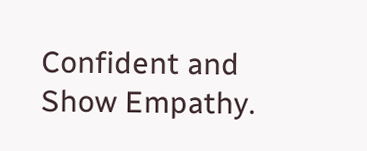Confident and Show Empathy.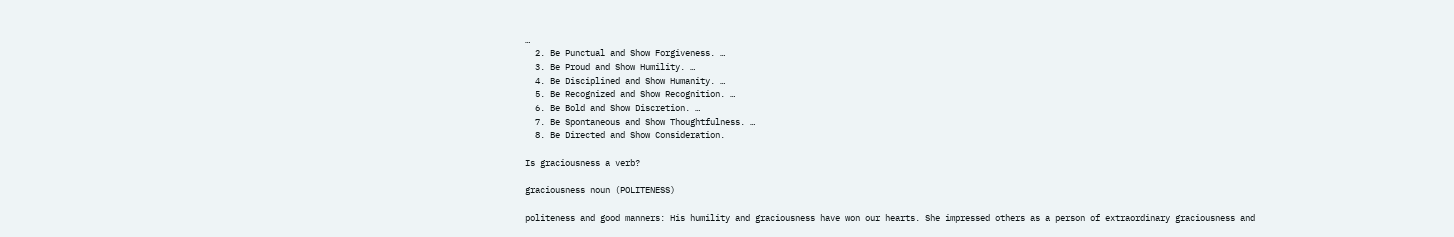…
  2. Be Punctual and Show Forgiveness. …
  3. Be Proud and Show Humility. …
  4. Be Disciplined and Show Humanity. …
  5. Be Recognized and Show Recognition. …
  6. Be Bold and Show Discretion. …
  7. Be Spontaneous and Show Thoughtfulness. …
  8. Be Directed and Show Consideration.

Is graciousness a verb?

graciousness noun (POLITENESS)

politeness and good manners: His humility and graciousness have won our hearts. She impressed others as a person of extraordinary graciousness and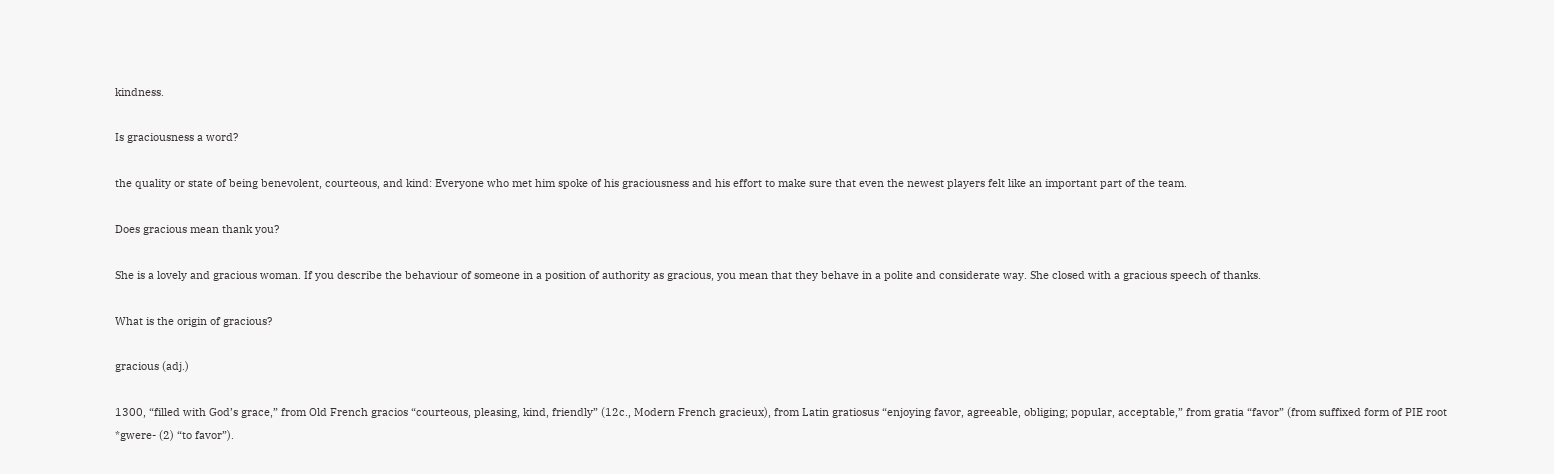kindness.

Is graciousness a word?

the quality or state of being benevolent, courteous, and kind: Everyone who met him spoke of his graciousness and his effort to make sure that even the newest players felt like an important part of the team.

Does gracious mean thank you?

She is a lovely and gracious woman. If you describe the behaviour of someone in a position of authority as gracious, you mean that they behave in a polite and considerate way. She closed with a gracious speech of thanks.

What is the origin of gracious?

gracious (adj.)

1300, “filled with God’s grace,” from Old French gracios “courteous, pleasing, kind, friendly” (12c., Modern French gracieux), from Latin gratiosus “enjoying favor, agreeable, obliging; popular, acceptable,” from gratia “favor” (from suffixed form of PIE root *gwere- (2) “to favor”).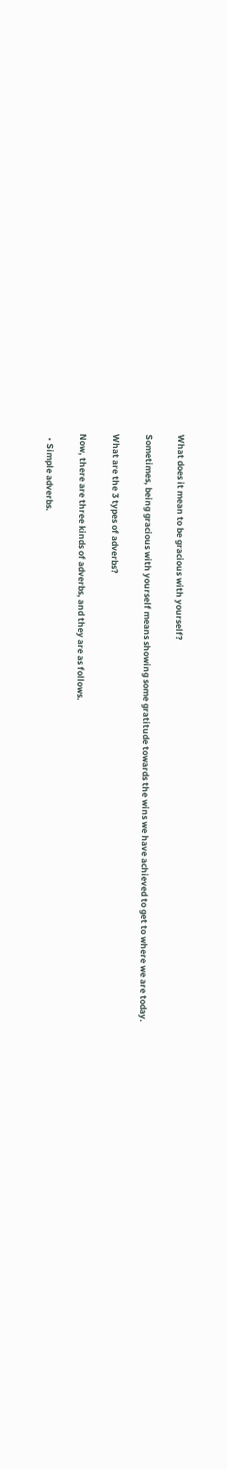What does it mean to be gracious with yourself?

Sometimes, being gracious with yourself means showing some gratitude towards the wins we have achieved to get to where we are today.

What are the 3 types of adverbs?

Now, there are three kinds of adverbs, and they are as follows.

  • Simple adverbs.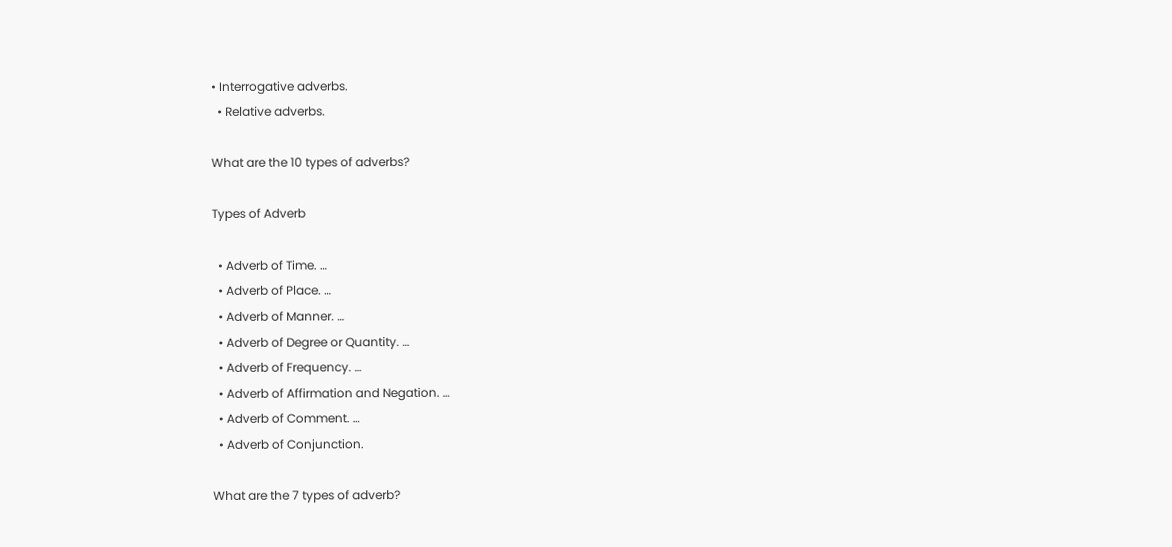• Interrogative adverbs.
  • Relative adverbs.

What are the 10 types of adverbs?

Types of Adverb

  • Adverb of Time. …
  • Adverb of Place. …
  • Adverb of Manner. …
  • Adverb of Degree or Quantity. …
  • Adverb of Frequency. …
  • Adverb of Affirmation and Negation. …
  • Adverb of Comment. …
  • Adverb of Conjunction.

What are the 7 types of adverb?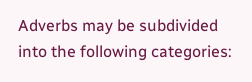Adverbs may be subdivided into the following categories: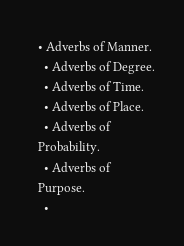• Adverbs of Manner.
  • Adverbs of Degree.
  • Adverbs of Time.
  • Adverbs of Place.
  • Adverbs of Probability.
  • Adverbs of Purpose.
  •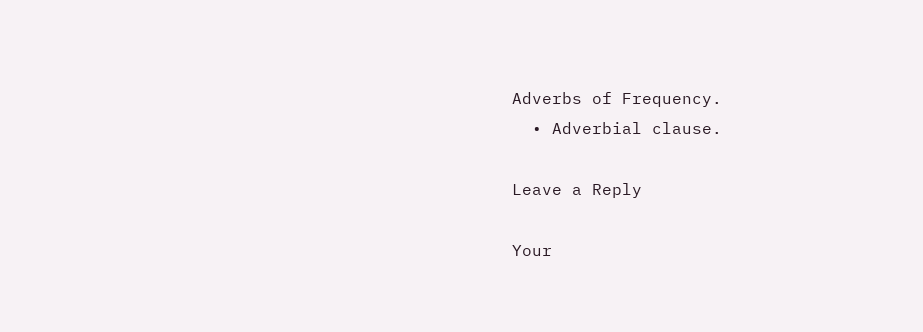Adverbs of Frequency.
  • Adverbial clause.

Leave a Reply

Your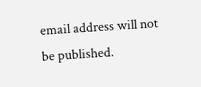email address will not be published.